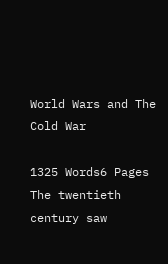World Wars and The Cold War

1325 Words6 Pages
The twentieth century saw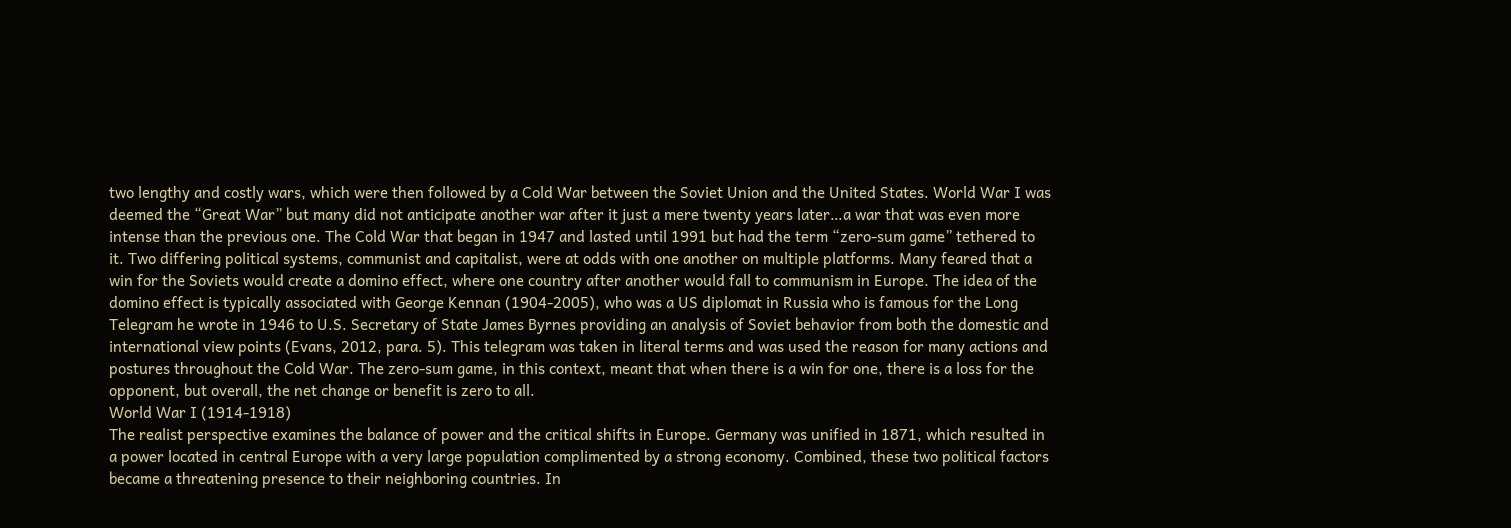two lengthy and costly wars, which were then followed by a Cold War between the Soviet Union and the United States. World War I was deemed the “Great War” but many did not anticipate another war after it just a mere twenty years later…a war that was even more intense than the previous one. The Cold War that began in 1947 and lasted until 1991 but had the term “zero-sum game” tethered to it. Two differing political systems, communist and capitalist, were at odds with one another on multiple platforms. Many feared that a win for the Soviets would create a domino effect, where one country after another would fall to communism in Europe. The idea of the domino effect is typically associated with George Kennan (1904-2005), who was a US diplomat in Russia who is famous for the Long Telegram he wrote in 1946 to U.S. Secretary of State James Byrnes providing an analysis of Soviet behavior from both the domestic and international view points (Evans, 2012, para. 5). This telegram was taken in literal terms and was used the reason for many actions and postures throughout the Cold War. The zero-sum game, in this context, meant that when there is a win for one, there is a loss for the opponent, but overall, the net change or benefit is zero to all.
World War I (1914-1918)
The realist perspective examines the balance of power and the critical shifts in Europe. Germany was unified in 1871, which resulted in a power located in central Europe with a very large population complimented by a strong economy. Combined, these two political factors became a threatening presence to their neighboring countries. In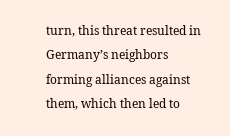turn, this threat resulted in Germany’s neighbors forming alliances against them, which then led to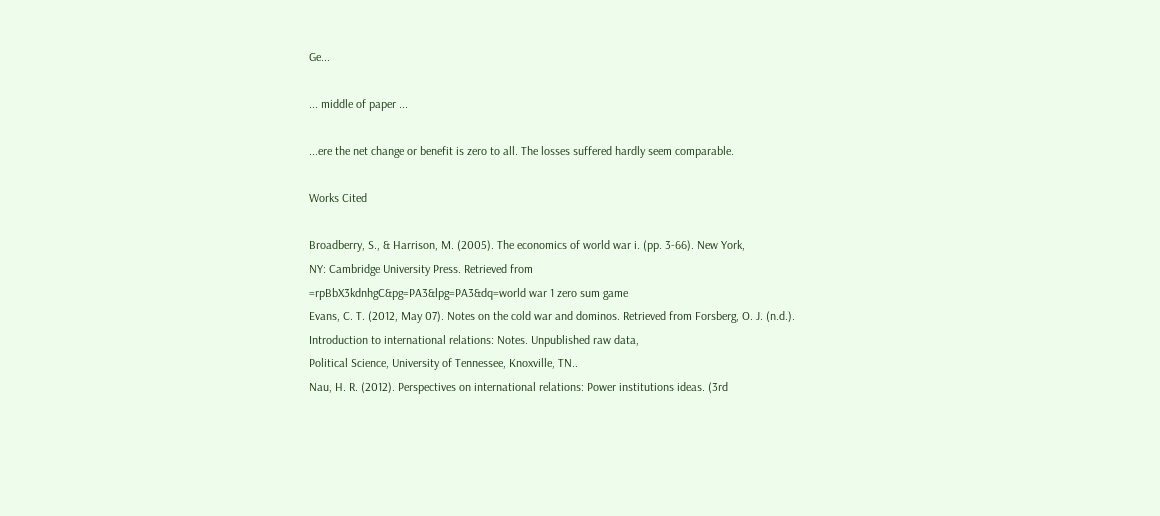Ge...

... middle of paper ...

...ere the net change or benefit is zero to all. The losses suffered hardly seem comparable.

Works Cited

Broadberry, S., & Harrison, M. (2005). The economics of world war i. (pp. 3-66). New York,
NY: Cambridge University Press. Retrieved from
=rpBbX3kdnhgC&pg=PA3&lpg=PA3&dq=world war 1 zero sum game
Evans, C. T. (2012, May 07). Notes on the cold war and dominos. Retrieved from Forsberg, O. J. (n.d.). Introduction to international relations: Notes. Unpublished raw data,
Political Science, University of Tennessee, Knoxville, TN..
Nau, H. R. (2012). Perspectives on international relations: Power institutions ideas. (3rd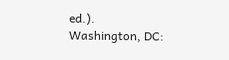ed.).
Washington, DC: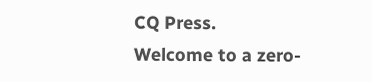CQ Press.
Welcome to a zero-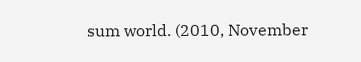sum world. (2010, November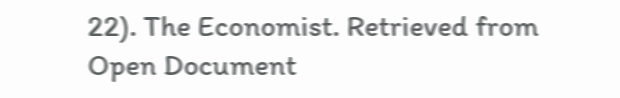22). The Economist. Retrieved from
Open Document